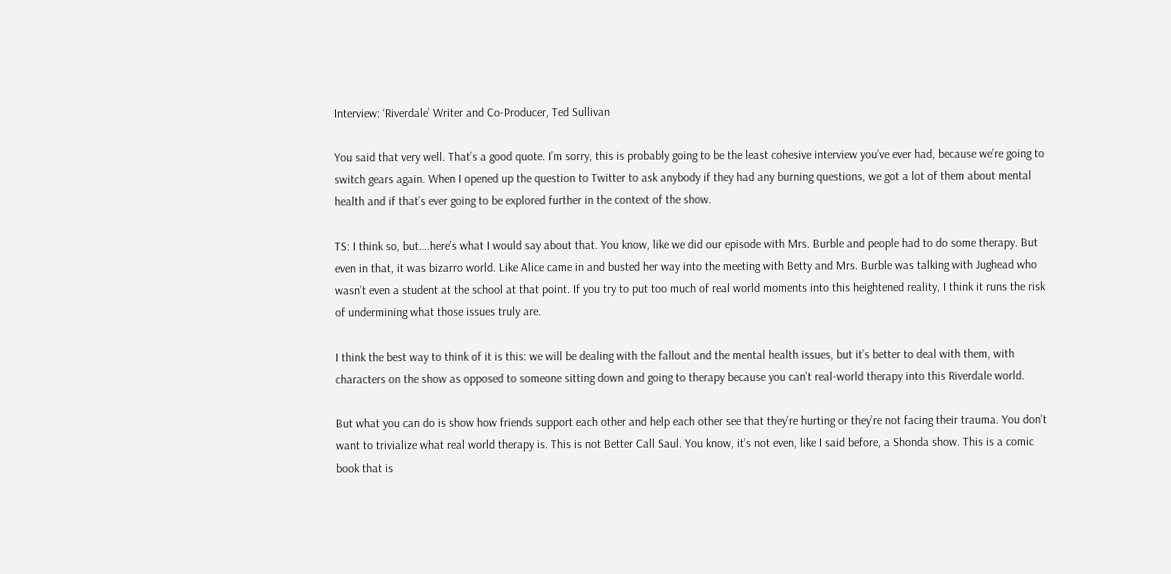Interview: ‘Riverdale’ Writer and Co-Producer, Ted Sullivan

You said that very well. That’s a good quote. I’m sorry, this is probably going to be the least cohesive interview you’ve ever had, because we’re going to switch gears again. When I opened up the question to Twitter to ask anybody if they had any burning questions, we got a lot of them about mental health and if that’s ever going to be explored further in the context of the show.

TS: I think so, but….here’s what I would say about that. You know, like we did our episode with Mrs. Burble and people had to do some therapy. But even in that, it was bizarro world. Like Alice came in and busted her way into the meeting with Betty and Mrs. Burble was talking with Jughead who wasn’t even a student at the school at that point. If you try to put too much of real world moments into this heightened reality, I think it runs the risk of undermining what those issues truly are.

I think the best way to think of it is this: we will be dealing with the fallout and the mental health issues, but it’s better to deal with them, with characters on the show as opposed to someone sitting down and going to therapy because you can’t real-world therapy into this Riverdale world.

But what you can do is show how friends support each other and help each other see that they’re hurting or they’re not facing their trauma. You don’t want to trivialize what real world therapy is. This is not Better Call Saul. You know, it’s not even, like I said before, a Shonda show. This is a comic book that is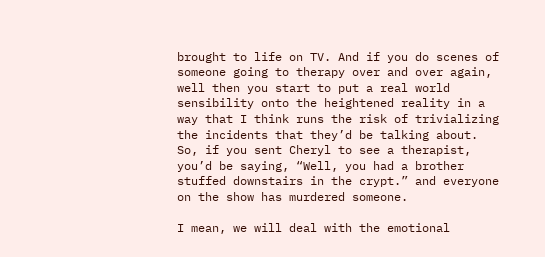brought to life on TV. And if you do scenes of someone going to therapy over and over again, well then you start to put a real world sensibility onto the heightened reality in a way that I think runs the risk of trivializing the incidents that they’d be talking about. So, if you sent Cheryl to see a therapist, you’d be saying, “Well, you had a brother stuffed downstairs in the crypt.” and everyone on the show has murdered someone.

I mean, we will deal with the emotional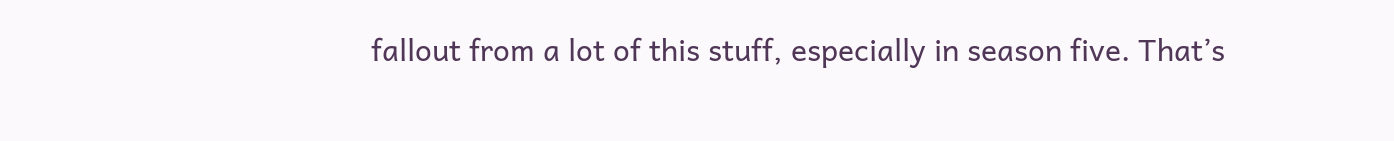fallout from a lot of this stuff, especially in season five. That’s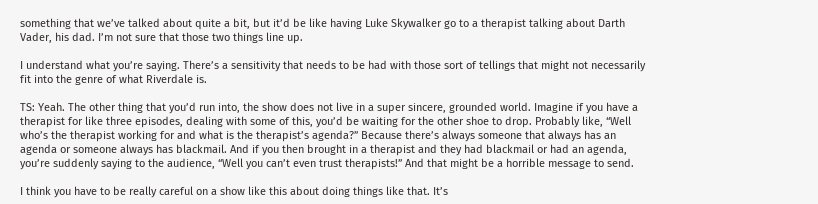something that we’ve talked about quite a bit, but it’d be like having Luke Skywalker go to a therapist talking about Darth Vader, his dad. I’m not sure that those two things line up.

I understand what you’re saying. There’s a sensitivity that needs to be had with those sort of tellings that might not necessarily fit into the genre of what Riverdale is.

TS: Yeah. The other thing that you’d run into, the show does not live in a super sincere, grounded world. Imagine if you have a therapist for like three episodes, dealing with some of this, you’d be waiting for the other shoe to drop. Probably like, “Well who’s the therapist working for and what is the therapist’s agenda?” Because there’s always someone that always has an agenda or someone always has blackmail. And if you then brought in a therapist and they had blackmail or had an agenda, you’re suddenly saying to the audience, “Well you can’t even trust therapists!” And that might be a horrible message to send.

I think you have to be really careful on a show like this about doing things like that. It’s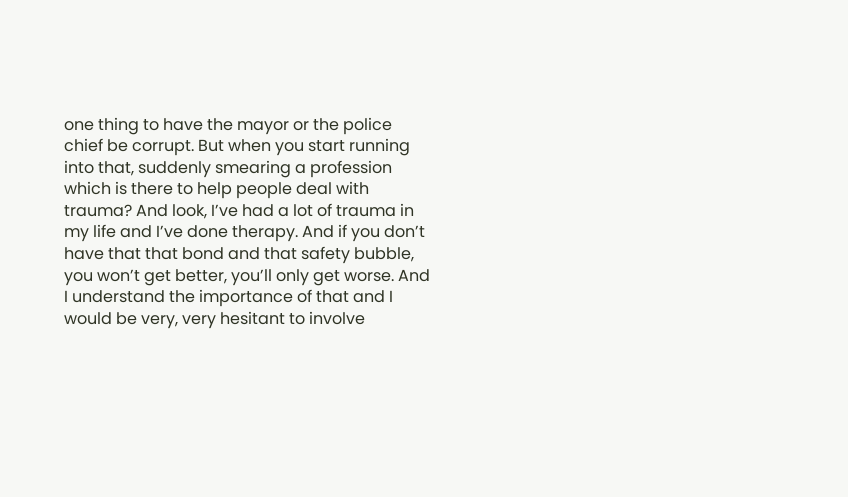one thing to have the mayor or the police chief be corrupt. But when you start running into that, suddenly smearing a profession which is there to help people deal with trauma? And look, I’ve had a lot of trauma in my life and I’ve done therapy. And if you don’t have that that bond and that safety bubble, you won’t get better, you’ll only get worse. And I understand the importance of that and I would be very, very hesitant to involve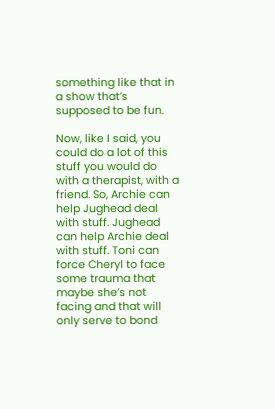something like that in a show that’s supposed to be fun.

Now, like I said, you could do a lot of this stuff you would do with a therapist, with a friend. So, Archie can help Jughead deal with stuff. Jughead can help Archie deal with stuff. Toni can force Cheryl to face some trauma that maybe she’s not facing and that will only serve to bond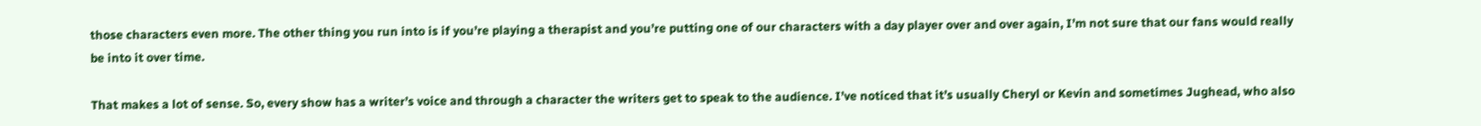those characters even more. The other thing you run into is if you’re playing a therapist and you’re putting one of our characters with a day player over and over again, I’m not sure that our fans would really be into it over time.

That makes a lot of sense. So, every show has a writer’s voice and through a character the writers get to speak to the audience. I’ve noticed that it’s usually Cheryl or Kevin and sometimes Jughead, who also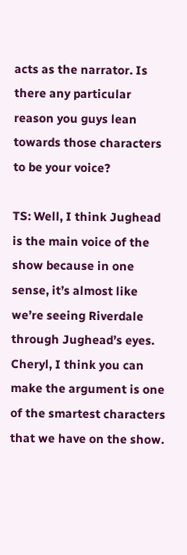acts as the narrator. Is there any particular reason you guys lean towards those characters to be your voice?

TS: Well, I think Jughead is the main voice of the show because in one sense, it’s almost like we’re seeing Riverdale through Jughead’s eyes. Cheryl, I think you can make the argument is one of the smartest characters that we have on the show.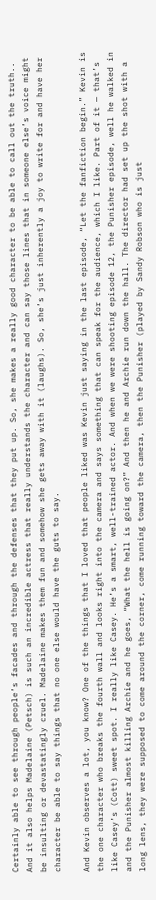Certainly able to see through people’s facades and through the defenses that they put up. So, she makes a really good character to be able to call out the truth.. And it also helps Madelaine (Petsch) is such an incredible actress that really understands the character and can say those lines that in someone else’s voice might be insulting or devastatingly cruel. Madelaine makes them fun and somehow she gets away with it (laughs). So, she’s just inherently a joy to write for and have her character be able to say things that no one else would have the guts to say.

And Kevin observes a lot, you know? One of the things that I loved that people liked was Kevin just saying in the last episode, “Let the fanfiction begin.” Kevin is the one character who breaks the fourth wall and looks right into the camera and says something that can speak for the audience, which I like. Part of it — that’s like Casey’s (Cott) sweet spot. I really like Casey. He’s a smart, well-trained actor. And when we were shooting episode 12, the Punisher episode, well he walked in and the Punisher almost killing Archie and he goes, “What the hell is going on?” And then he and Archie run down the hall. The director had set up the shot with a long lens, they were supposed to come around the corner, come running toward the camera, then the Punisher (played by Sandy Robson who is just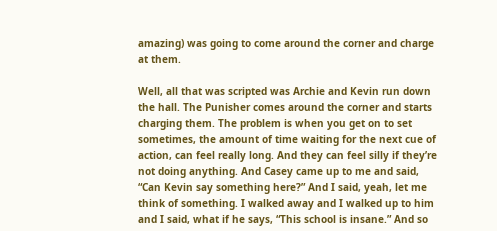amazing) was going to come around the corner and charge at them.

Well, all that was scripted was Archie and Kevin run down the hall. The Punisher comes around the corner and starts charging them. The problem is when you get on to set sometimes, the amount of time waiting for the next cue of action, can feel really long. And they can feel silly if they’re not doing anything. And Casey came up to me and said, “Can Kevin say something here?” And I said, yeah, let me think of something. I walked away and I walked up to him and I said, what if he says, “This school is insane.” And so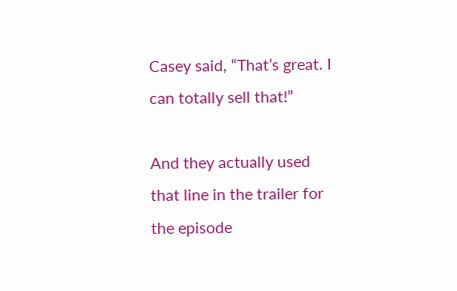Casey said, “That’s great. I can totally sell that!”

And they actually used that line in the trailer for the episode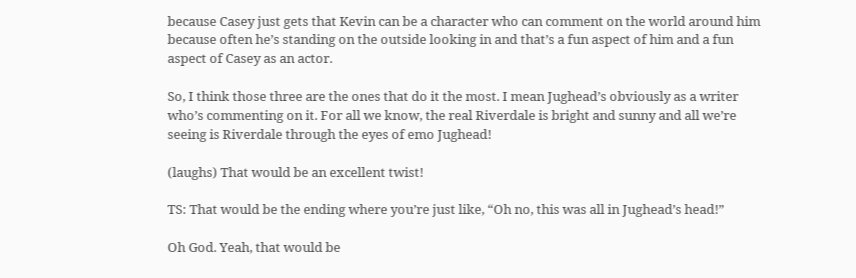because Casey just gets that Kevin can be a character who can comment on the world around him because often he’s standing on the outside looking in and that’s a fun aspect of him and a fun aspect of Casey as an actor.

So, I think those three are the ones that do it the most. I mean Jughead’s obviously as a writer who’s commenting on it. For all we know, the real Riverdale is bright and sunny and all we’re seeing is Riverdale through the eyes of emo Jughead!

(laughs) That would be an excellent twist!

TS: That would be the ending where you’re just like, “Oh no, this was all in Jughead’s head!”

Oh God. Yeah, that would be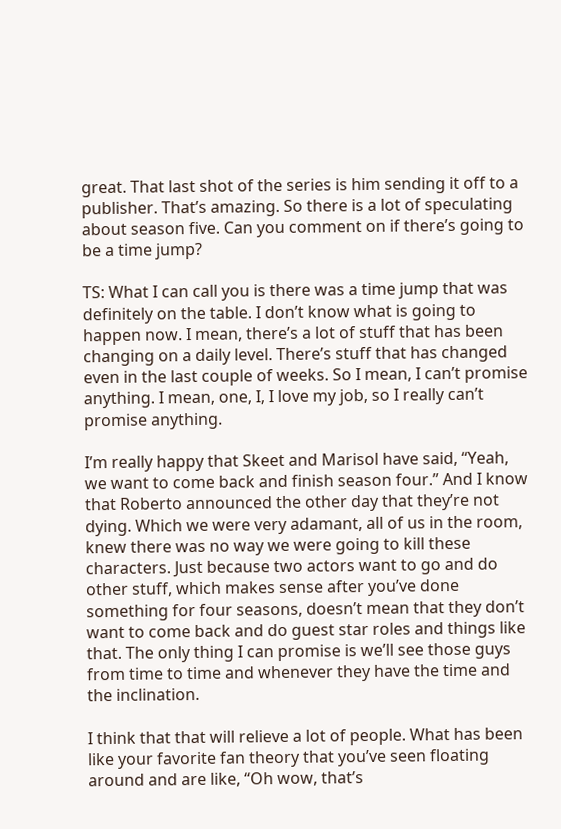great. That last shot of the series is him sending it off to a publisher. That’s amazing. So there is a lot of speculating about season five. Can you comment on if there’s going to be a time jump?

TS: What I can call you is there was a time jump that was definitely on the table. I don’t know what is going to happen now. I mean, there’s a lot of stuff that has been changing on a daily level. There’s stuff that has changed even in the last couple of weeks. So I mean, I can’t promise anything. I mean, one, I, I love my job, so I really can’t promise anything.

I’m really happy that Skeet and Marisol have said, “Yeah, we want to come back and finish season four.” And I know that Roberto announced the other day that they’re not dying. Which we were very adamant, all of us in the room, knew there was no way we were going to kill these characters. Just because two actors want to go and do other stuff, which makes sense after you’ve done something for four seasons, doesn’t mean that they don’t want to come back and do guest star roles and things like that. The only thing I can promise is we’ll see those guys from time to time and whenever they have the time and the inclination.

I think that that will relieve a lot of people. What has been like your favorite fan theory that you’ve seen floating around and are like, “Oh wow, that’s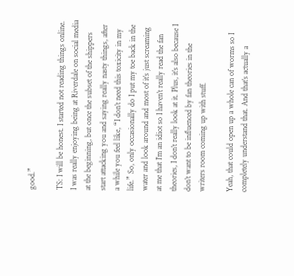good.”

TS: I will be honest. I started not reading things online. I was really enjoying being at Riverdale on social media at the beginning, but once the subset of the shippers start attacking you and saying really nasty things, after a while you feel like, “I don’t need this toxicity in my life.” So, only occasionally do I put my toe back in the water and look around and most of it’s just screaming at me that I’m an idiot so I haven’t really read the fan theories, I don’t really look at it. Plus, it’s also because I don’t want to be influenced by fan theories in the writers room coming up with stuff.

Yeah, that could open up a whole can of worms so I completely understand that. And that’s actually a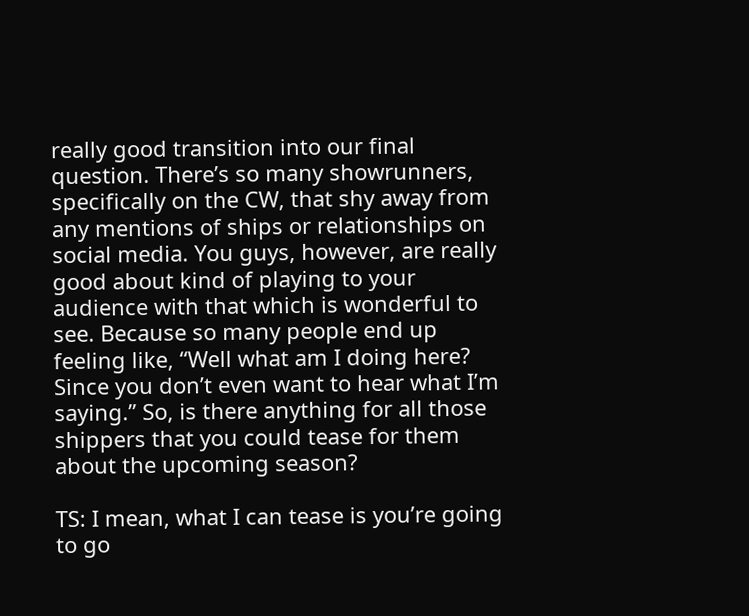really good transition into our final question. There’s so many showrunners, specifically on the CW, that shy away from any mentions of ships or relationships on social media. You guys, however, are really good about kind of playing to your audience with that which is wonderful to see. Because so many people end up feeling like, “Well what am I doing here? Since you don’t even want to hear what I’m saying.” So, is there anything for all those shippers that you could tease for them about the upcoming season?

TS: I mean, what I can tease is you’re going to go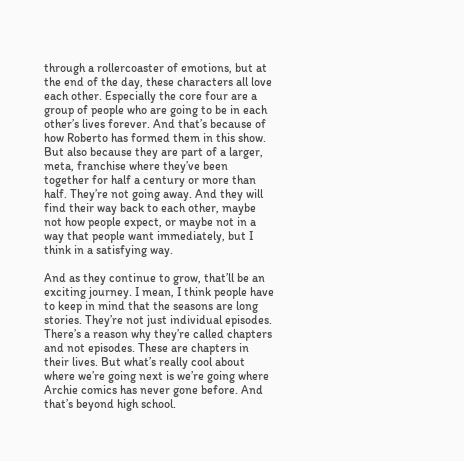through a rollercoaster of emotions, but at the end of the day, these characters all love each other. Especially the core four are a group of people who are going to be in each other’s lives forever. And that’s because of how Roberto has formed them in this show. But also because they are part of a larger, meta, franchise where they’ve been together for half a century or more than half. They’re not going away. And they will find their way back to each other, maybe not how people expect, or maybe not in a way that people want immediately, but I think in a satisfying way.

And as they continue to grow, that’ll be an exciting journey. I mean, I think people have to keep in mind that the seasons are long stories. They’re not just individual episodes. There’s a reason why they’re called chapters and not episodes. These are chapters in their lives. But what’s really cool about where we’re going next is we’re going where Archie comics has never gone before. And that’s beyond high school.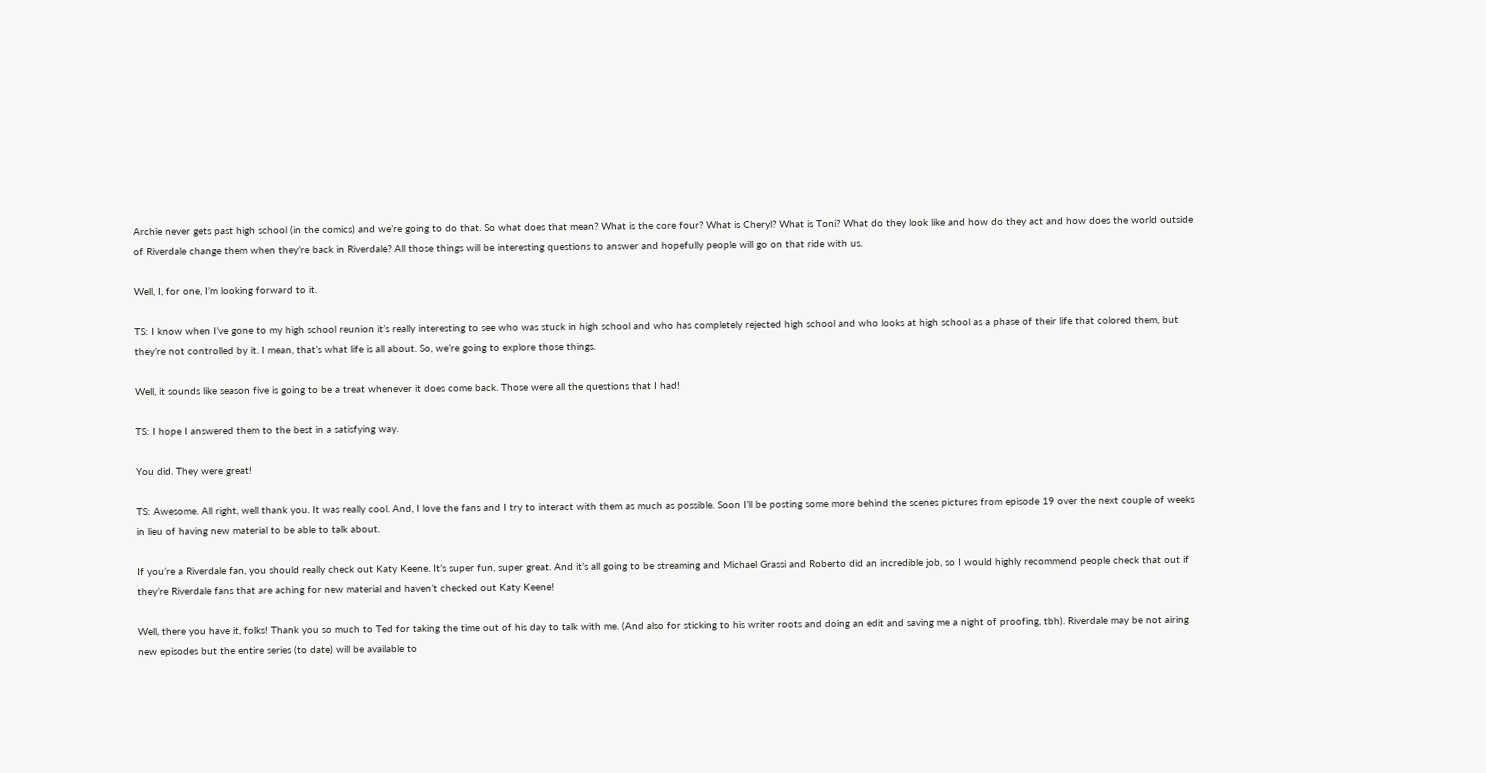Archie never gets past high school (in the comics) and we’re going to do that. So what does that mean? What is the core four? What is Cheryl? What is Toni? What do they look like and how do they act and how does the world outside of Riverdale change them when they’re back in Riverdale? All those things will be interesting questions to answer and hopefully people will go on that ride with us.

Well, I, for one, I’m looking forward to it.

TS: I know when I’ve gone to my high school reunion it’s really interesting to see who was stuck in high school and who has completely rejected high school and who looks at high school as a phase of their life that colored them, but they’re not controlled by it. I mean, that’s what life is all about. So, we’re going to explore those things.

Well, it sounds like season five is going to be a treat whenever it does come back. Those were all the questions that I had!

TS: I hope I answered them to the best in a satisfying way.

You did. They were great!

TS: Awesome. All right, well thank you. It was really cool. And, I love the fans and I try to interact with them as much as possible. Soon I’ll be posting some more behind the scenes pictures from episode 19 over the next couple of weeks in lieu of having new material to be able to talk about.

If you’re a Riverdale fan, you should really check out Katy Keene. It’s super fun, super great. And it’s all going to be streaming and Michael Grassi and Roberto did an incredible job, so I would highly recommend people check that out if they’re Riverdale fans that are aching for new material and haven’t checked out Katy Keene!

Well, there you have it, folks! Thank you so much to Ted for taking the time out of his day to talk with me. (And also for sticking to his writer roots and doing an edit and saving me a night of proofing, tbh). Riverdale may be not airing new episodes but the entire series (to date) will be available to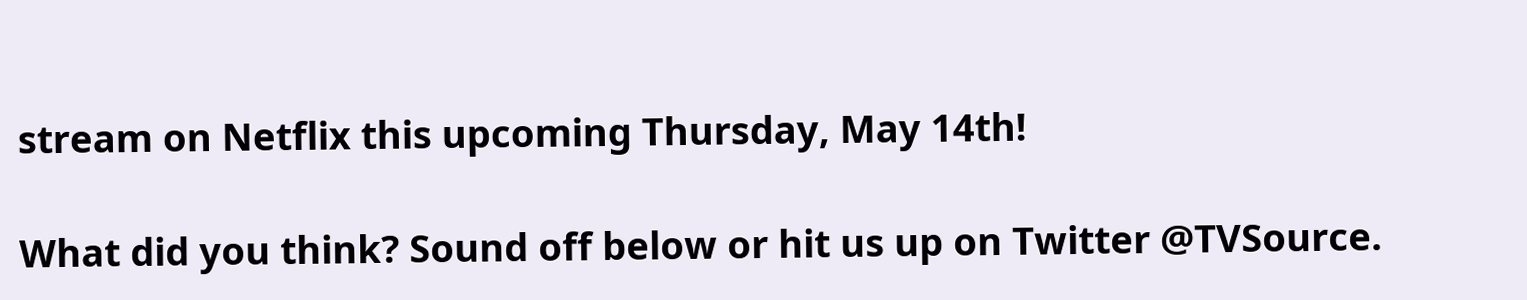stream on Netflix this upcoming Thursday, May 14th!

What did you think? Sound off below or hit us up on Twitter @TVSource.